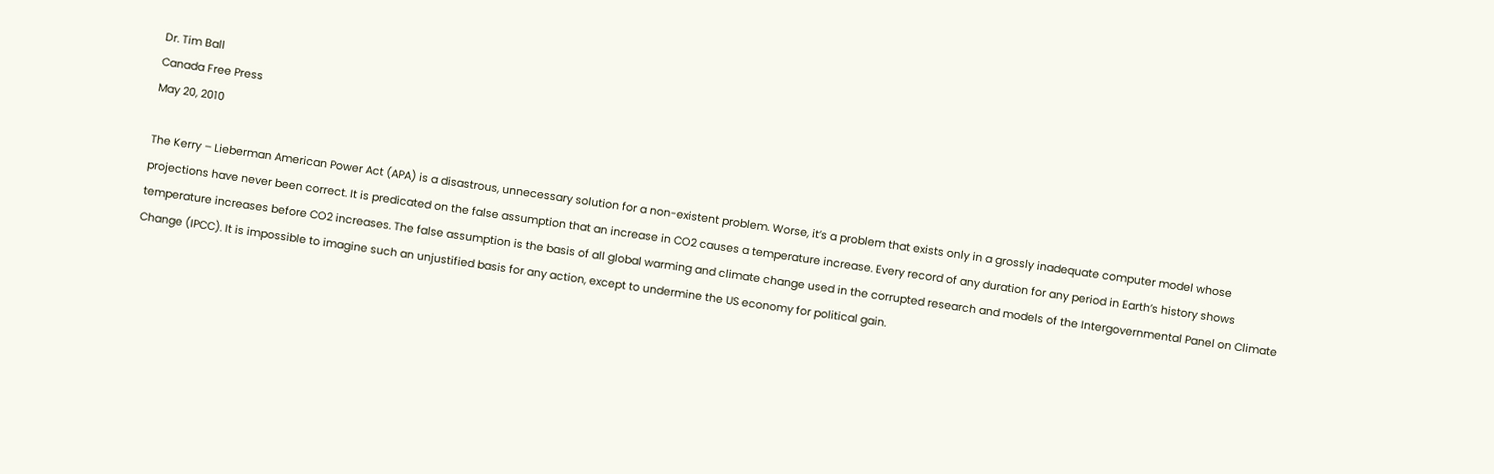Dr. Tim Ball
Canada Free Press
May 20, 2010

The Kerry – Lieberman American Power Act (APA) is a disastrous, unnecessary solution for a non-existent problem. Worse, it’s a problem that exists only in a grossly inadequate computer model whose projections have never been correct. It is predicated on the false assumption that an increase in CO2 causes a temperature increase. Every record of any duration for any period in Earth’s history shows temperature increases before CO2 increases. The false assumption is the basis of all global warming and climate change used in the corrupted research and models of the Intergovernmental Panel on Climate Change (IPCC). It is impossible to imagine such an unjustified basis for any action, except to undermine the US economy for political gain.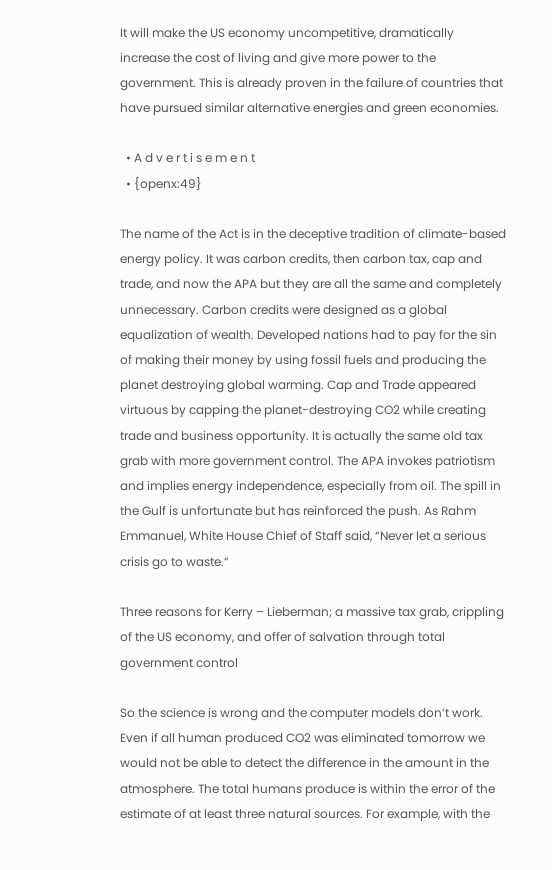It will make the US economy uncompetitive, dramatically increase the cost of living and give more power to the government. This is already proven in the failure of countries that have pursued similar alternative energies and green economies.

  • A d v e r t i s e m e n t
  • {openx:49}

The name of the Act is in the deceptive tradition of climate-based energy policy. It was carbon credits, then carbon tax, cap and trade, and now the APA but they are all the same and completely unnecessary. Carbon credits were designed as a global equalization of wealth. Developed nations had to pay for the sin of making their money by using fossil fuels and producing the planet destroying global warming. Cap and Trade appeared virtuous by capping the planet-destroying CO2 while creating trade and business opportunity. It is actually the same old tax grab with more government control. The APA invokes patriotism and implies energy independence, especially from oil. The spill in the Gulf is unfortunate but has reinforced the push. As Rahm Emmanuel, White House Chief of Staff said, “Never let a serious crisis go to waste.”

Three reasons for Kerry – Lieberman; a massive tax grab, crippling of the US economy, and offer of salvation through total government control

So the science is wrong and the computer models don’t work. Even if all human produced CO2 was eliminated tomorrow we would not be able to detect the difference in the amount in the atmosphere. The total humans produce is within the error of the estimate of at least three natural sources. For example, with the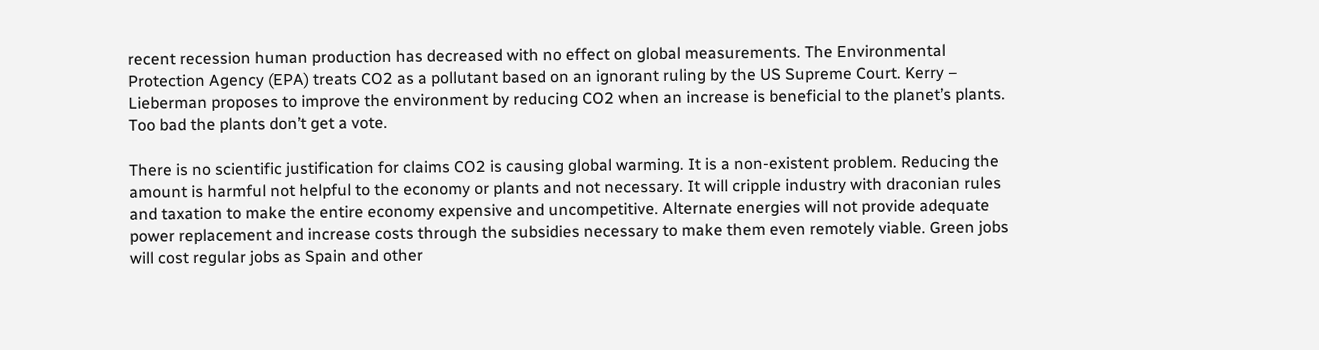recent recession human production has decreased with no effect on global measurements. The Environmental Protection Agency (EPA) treats CO2 as a pollutant based on an ignorant ruling by the US Supreme Court. Kerry – Lieberman proposes to improve the environment by reducing CO2 when an increase is beneficial to the planet’s plants. Too bad the plants don’t get a vote.

There is no scientific justification for claims CO2 is causing global warming. It is a non-existent problem. Reducing the amount is harmful not helpful to the economy or plants and not necessary. It will cripple industry with draconian rules and taxation to make the entire economy expensive and uncompetitive. Alternate energies will not provide adequate power replacement and increase costs through the subsidies necessary to make them even remotely viable. Green jobs will cost regular jobs as Spain and other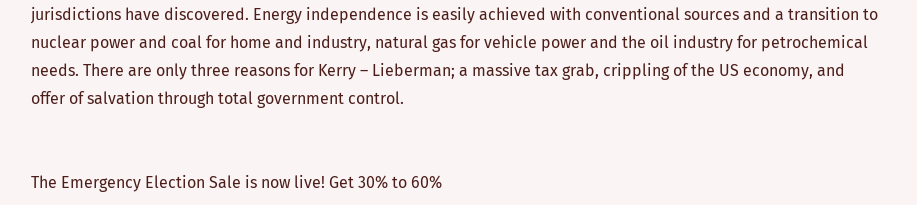jurisdictions have discovered. Energy independence is easily achieved with conventional sources and a transition to nuclear power and coal for home and industry, natural gas for vehicle power and the oil industry for petrochemical needs. There are only three reasons for Kerry – Lieberman; a massive tax grab, crippling of the US economy, and offer of salvation through total government control.


The Emergency Election Sale is now live! Get 30% to 60%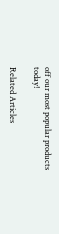off our most popular products today!

Related Articles